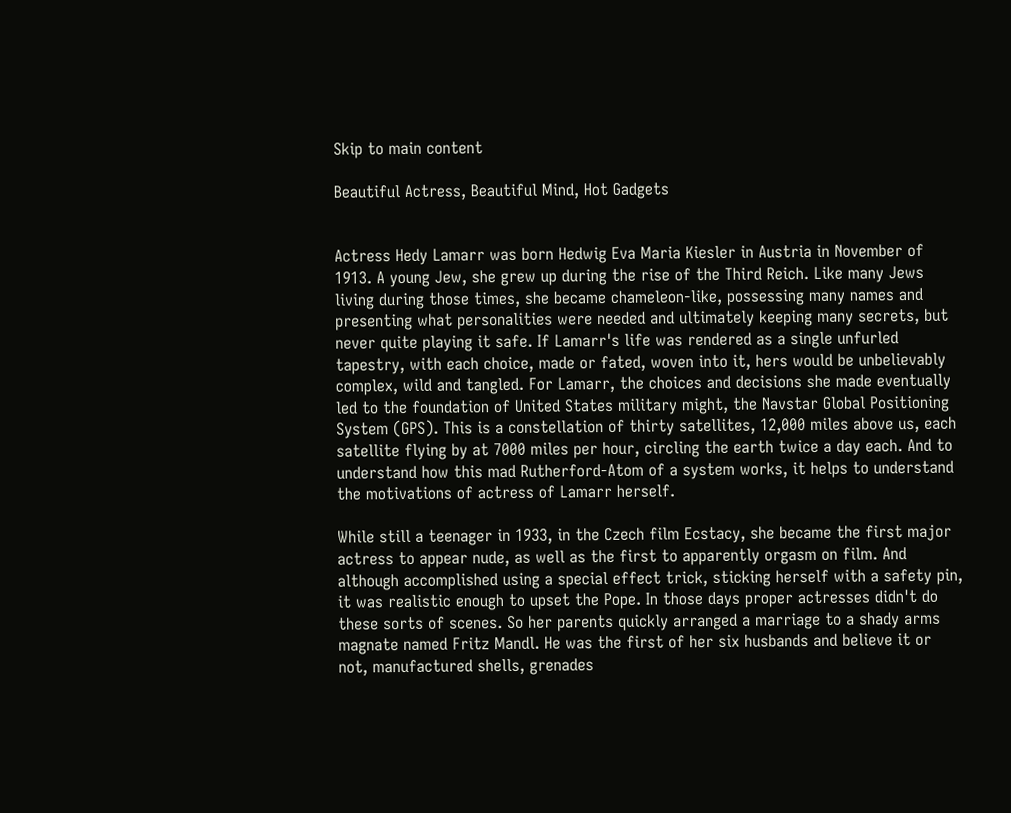Skip to main content

Beautiful Actress, Beautiful Mind, Hot Gadgets


Actress Hedy Lamarr was born Hedwig Eva Maria Kiesler in Austria in November of 1913. A young Jew, she grew up during the rise of the Third Reich. Like many Jews living during those times, she became chameleon-like, possessing many names and presenting what personalities were needed and ultimately keeping many secrets, but never quite playing it safe. If Lamarr's life was rendered as a single unfurled tapestry, with each choice, made or fated, woven into it, hers would be unbelievably complex, wild and tangled. For Lamarr, the choices and decisions she made eventually led to the foundation of United States military might, the Navstar Global Positioning System (GPS). This is a constellation of thirty satellites, 12,000 miles above us, each satellite flying by at 7000 miles per hour, circling the earth twice a day each. And to understand how this mad Rutherford-Atom of a system works, it helps to understand the motivations of actress of Lamarr herself.

While still a teenager in 1933, in the Czech film Ecstacy, she became the first major actress to appear nude, as well as the first to apparently orgasm on film. And although accomplished using a special effect trick, sticking herself with a safety pin, it was realistic enough to upset the Pope. In those days proper actresses didn't do these sorts of scenes. So her parents quickly arranged a marriage to a shady arms magnate named Fritz Mandl. He was the first of her six husbands and believe it or not, manufactured shells, grenades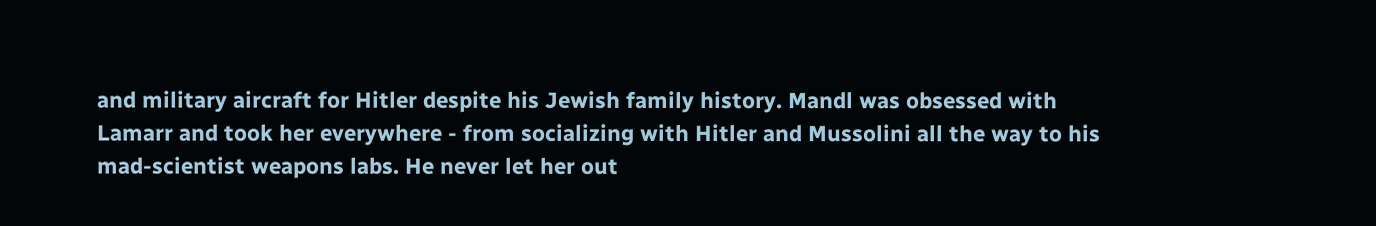and military aircraft for Hitler despite his Jewish family history. Mandl was obsessed with Lamarr and took her everywhere - from socializing with Hitler and Mussolini all the way to his mad-scientist weapons labs. He never let her out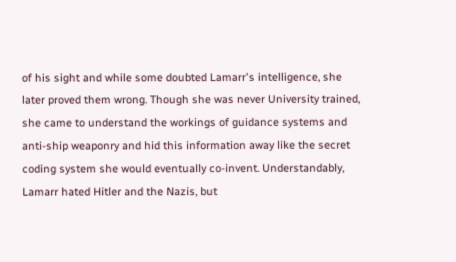of his sight and while some doubted Lamarr's intelligence, she later proved them wrong. Though she was never University trained, she came to understand the workings of guidance systems and anti-ship weaponry and hid this information away like the secret coding system she would eventually co-invent. Understandably, Lamarr hated Hitler and the Nazis, but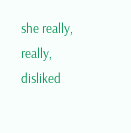she really, really, disliked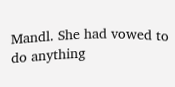Mandl. She had vowed to do anything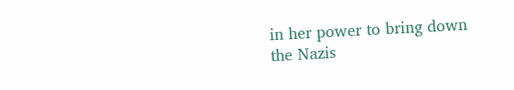in her power to bring down the Nazis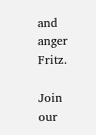and anger Fritz.

Join our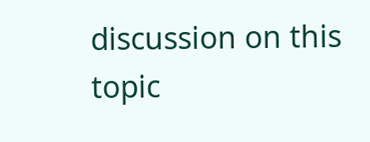discussion on this topic